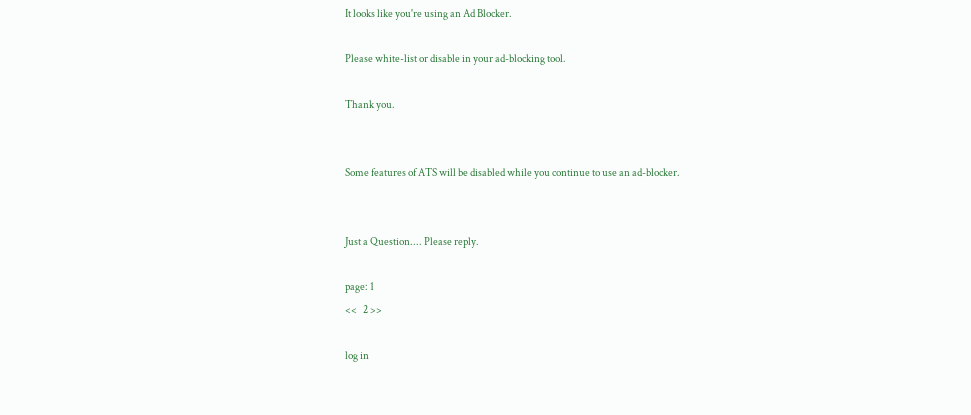It looks like you're using an Ad Blocker.

Please white-list or disable in your ad-blocking tool.

Thank you.


Some features of ATS will be disabled while you continue to use an ad-blocker.


Just a Question.... Please reply.

page: 1
<<   2 >>

log in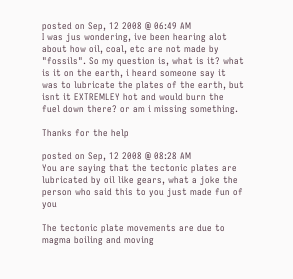posted on Sep, 12 2008 @ 06:49 AM
I was jus wondering, ive been hearing alot about how oil, coal, etc are not made by "fossils". So my question is, what is it? what is it on the earth, i heard someone say it was to lubricate the plates of the earth, but isnt it EXTREMLEY hot and would burn the fuel down there? or am i missing something.

Thanks for the help

posted on Sep, 12 2008 @ 08:28 AM
You are saying that the tectonic plates are lubricated by oil like gears, what a joke the person who said this to you just made fun of you

The tectonic plate movements are due to magma boiling and moving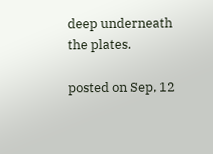deep underneath the plates.

posted on Sep, 12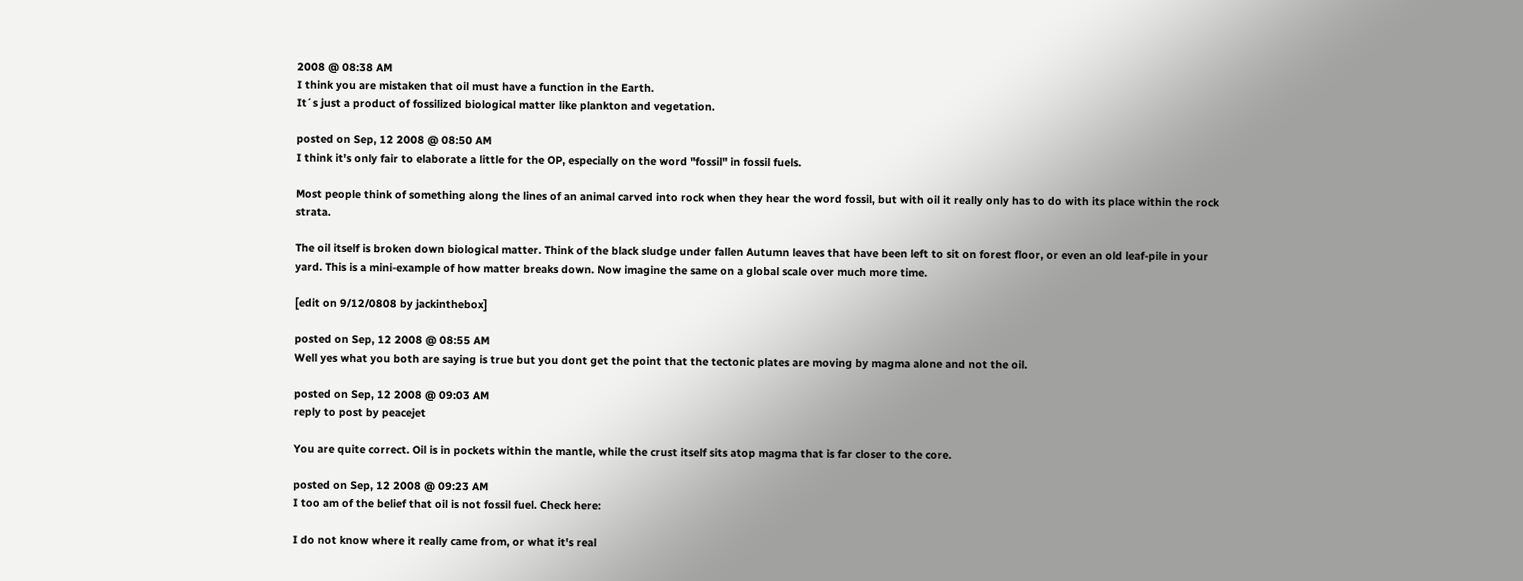2008 @ 08:38 AM
I think you are mistaken that oil must have a function in the Earth.
It´s just a product of fossilized biological matter like plankton and vegetation.

posted on Sep, 12 2008 @ 08:50 AM
I think it's only fair to elaborate a little for the OP, especially on the word "fossil" in fossil fuels.

Most people think of something along the lines of an animal carved into rock when they hear the word fossil, but with oil it really only has to do with its place within the rock strata.

The oil itself is broken down biological matter. Think of the black sludge under fallen Autumn leaves that have been left to sit on forest floor, or even an old leaf-pile in your yard. This is a mini-example of how matter breaks down. Now imagine the same on a global scale over much more time.

[edit on 9/12/0808 by jackinthebox]

posted on Sep, 12 2008 @ 08:55 AM
Well yes what you both are saying is true but you dont get the point that the tectonic plates are moving by magma alone and not the oil.

posted on Sep, 12 2008 @ 09:03 AM
reply to post by peacejet

You are quite correct. Oil is in pockets within the mantle, while the crust itself sits atop magma that is far closer to the core.

posted on Sep, 12 2008 @ 09:23 AM
I too am of the belief that oil is not fossil fuel. Check here:

I do not know where it really came from, or what it's real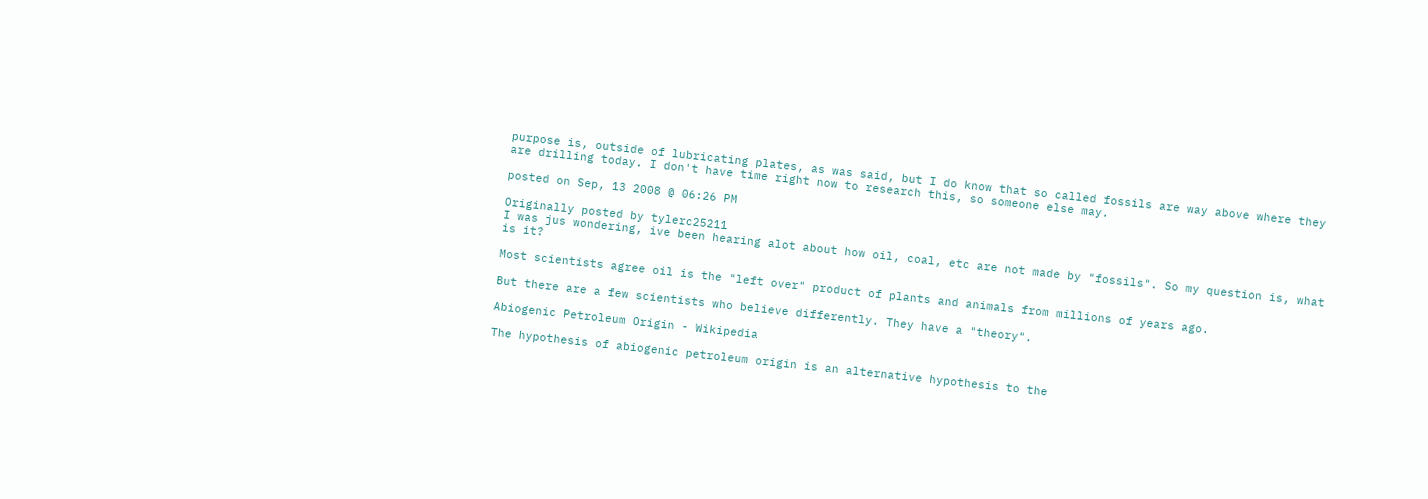purpose is, outside of lubricating plates, as was said, but I do know that so called fossils are way above where they are drilling today. I don't have time right now to research this, so someone else may.

posted on Sep, 13 2008 @ 06:26 PM

Originally posted by tylerc25211
I was jus wondering, ive been hearing alot about how oil, coal, etc are not made by "fossils". So my question is, what is it?

Most scientists agree oil is the "left over" product of plants and animals from millions of years ago.

But there are a few scientists who believe differently. They have a "theory".

Abiogenic Petroleum Origin - Wikipedia

The hypothesis of abiogenic petroleum origin is an alternative hypothesis to the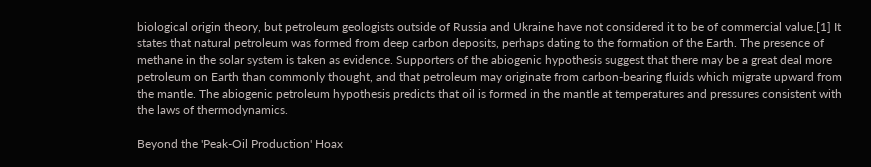biological origin theory, but petroleum geologists outside of Russia and Ukraine have not considered it to be of commercial value.[1] It states that natural petroleum was formed from deep carbon deposits, perhaps dating to the formation of the Earth. The presence of methane in the solar system is taken as evidence. Supporters of the abiogenic hypothesis suggest that there may be a great deal more petroleum on Earth than commonly thought, and that petroleum may originate from carbon-bearing fluids which migrate upward from the mantle. The abiogenic petroleum hypothesis predicts that oil is formed in the mantle at temperatures and pressures consistent with the laws of thermodynamics.

Beyond the 'Peak-Oil Production' Hoax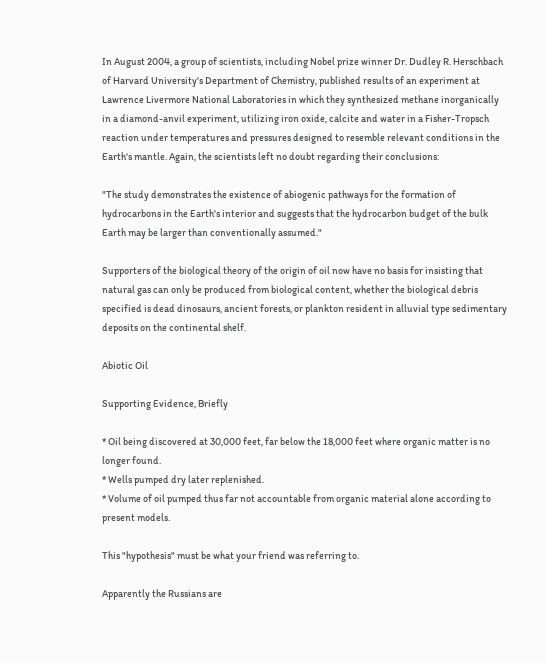In August 2004, a group of scientists, including Nobel prize winner Dr. Dudley R. Herschbach of Harvard University's Department of Chemistry, published results of an experiment at Lawrence Livermore National Laboratories in which they synthesized methane inorganically in a diamond-anvil experiment, utilizing iron oxide, calcite and water in a Fisher-Tropsch reaction under temperatures and pressures designed to resemble relevant conditions in the Earth's mantle. Again, the scientists left no doubt regarding their conclusions:

"The study demonstrates the existence of abiogenic pathways for the formation of hydrocarbons in the Earth's interior and suggests that the hydrocarbon budget of the bulk Earth may be larger than conventionally assumed."

Supporters of the biological theory of the origin of oil now have no basis for insisting that natural gas can only be produced from biological content, whether the biological debris specified is dead dinosaurs, ancient forests, or plankton resident in alluvial type sedimentary deposits on the continental shelf.

Abiotic Oil

Supporting Evidence, Briefly

* Oil being discovered at 30,000 feet, far below the 18,000 feet where organic matter is no longer found.
* Wells pumped dry later replenished.
* Volume of oil pumped thus far not accountable from organic material alone according to present models.

This "hypothesis" must be what your friend was referring to.

Apparently the Russians are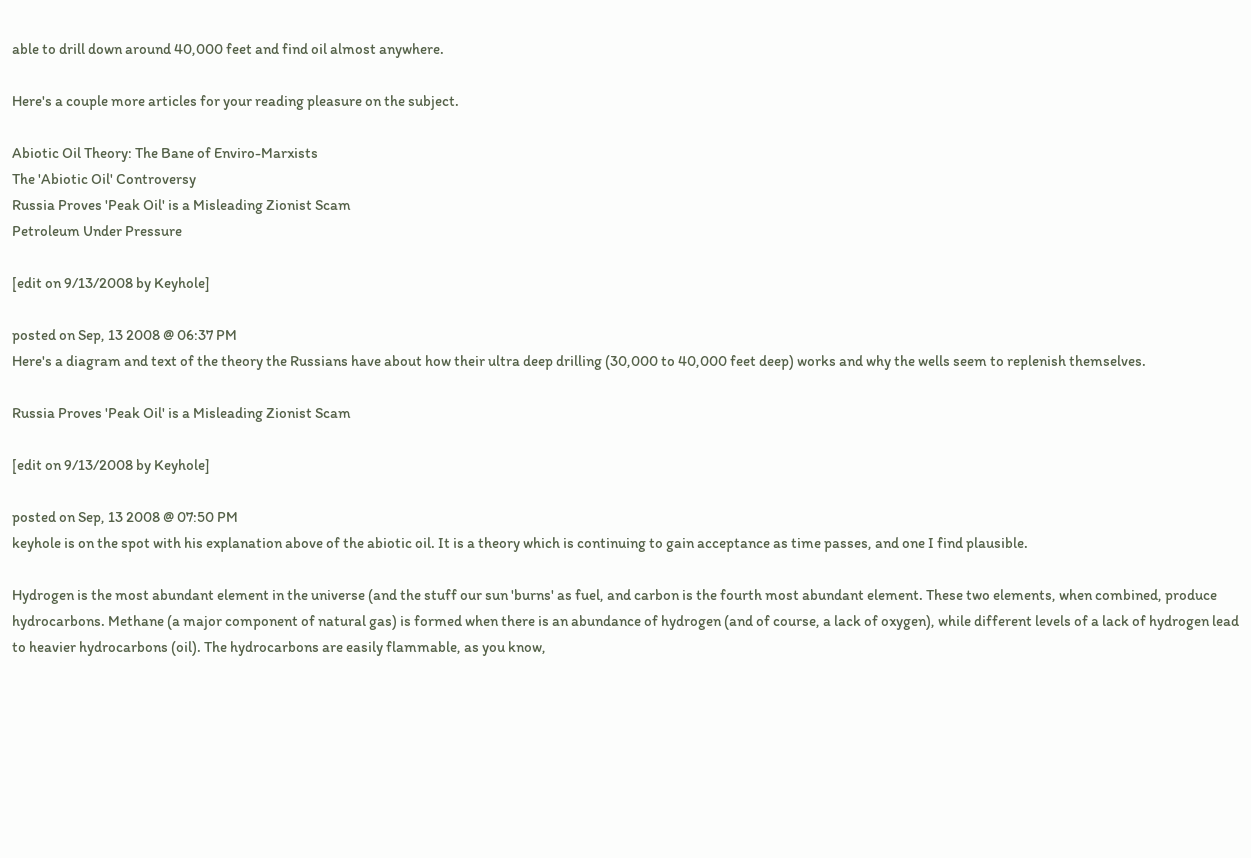able to drill down around 40,000 feet and find oil almost anywhere.

Here's a couple more articles for your reading pleasure on the subject.

Abiotic Oil Theory: The Bane of Enviro-Marxists
The 'Abiotic Oil' Controversy
Russia Proves 'Peak Oil' is a Misleading Zionist Scam
Petroleum Under Pressure

[edit on 9/13/2008 by Keyhole]

posted on Sep, 13 2008 @ 06:37 PM
Here's a diagram and text of the theory the Russians have about how their ultra deep drilling (30,000 to 40,000 feet deep) works and why the wells seem to replenish themselves.

Russia Proves 'Peak Oil' is a Misleading Zionist Scam

[edit on 9/13/2008 by Keyhole]

posted on Sep, 13 2008 @ 07:50 PM
keyhole is on the spot with his explanation above of the abiotic oil. It is a theory which is continuing to gain acceptance as time passes, and one I find plausible.

Hydrogen is the most abundant element in the universe (and the stuff our sun 'burns' as fuel, and carbon is the fourth most abundant element. These two elements, when combined, produce hydrocarbons. Methane (a major component of natural gas) is formed when there is an abundance of hydrogen (and of course, a lack of oxygen), while different levels of a lack of hydrogen lead to heavier hydrocarbons (oil). The hydrocarbons are easily flammable, as you know,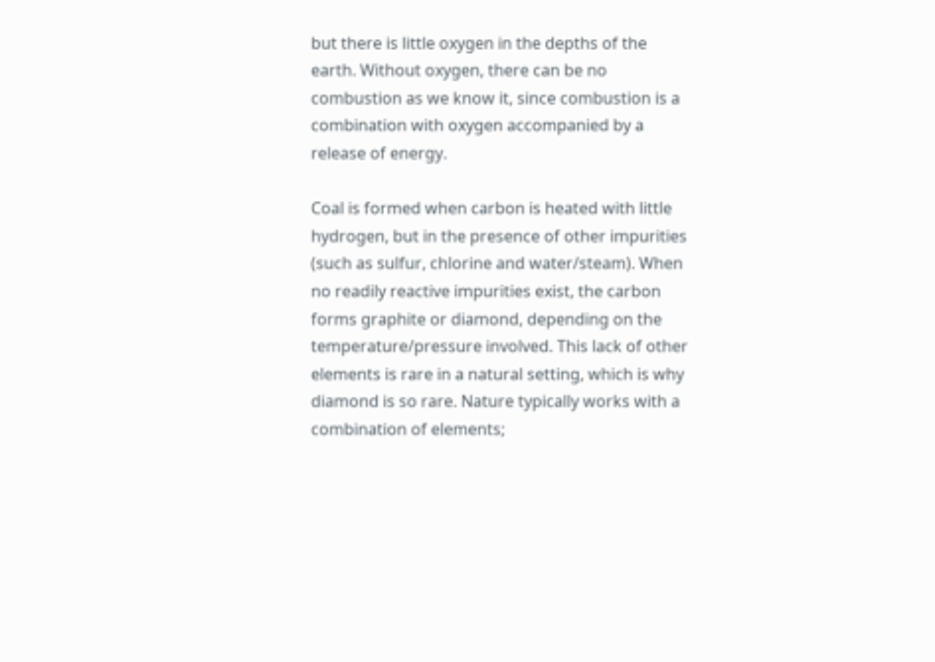but there is little oxygen in the depths of the earth. Without oxygen, there can be no combustion as we know it, since combustion is a combination with oxygen accompanied by a release of energy.

Coal is formed when carbon is heated with little hydrogen, but in the presence of other impurities (such as sulfur, chlorine and water/steam). When no readily reactive impurities exist, the carbon forms graphite or diamond, depending on the temperature/pressure involved. This lack of other elements is rare in a natural setting, which is why diamond is so rare. Nature typically works with a combination of elements;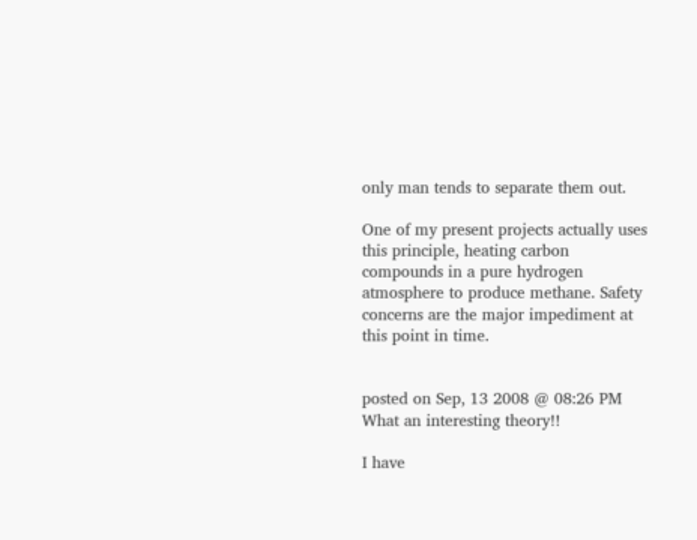only man tends to separate them out.

One of my present projects actually uses this principle, heating carbon compounds in a pure hydrogen atmosphere to produce methane. Safety concerns are the major impediment at this point in time.


posted on Sep, 13 2008 @ 08:26 PM
What an interesting theory!!

I have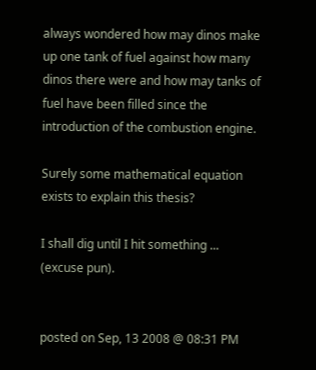always wondered how may dinos make up one tank of fuel against how many dinos there were and how may tanks of fuel have been filled since the introduction of the combustion engine.

Surely some mathematical equation exists to explain this thesis?

I shall dig until I hit something ... (excuse pun).


posted on Sep, 13 2008 @ 08:31 PM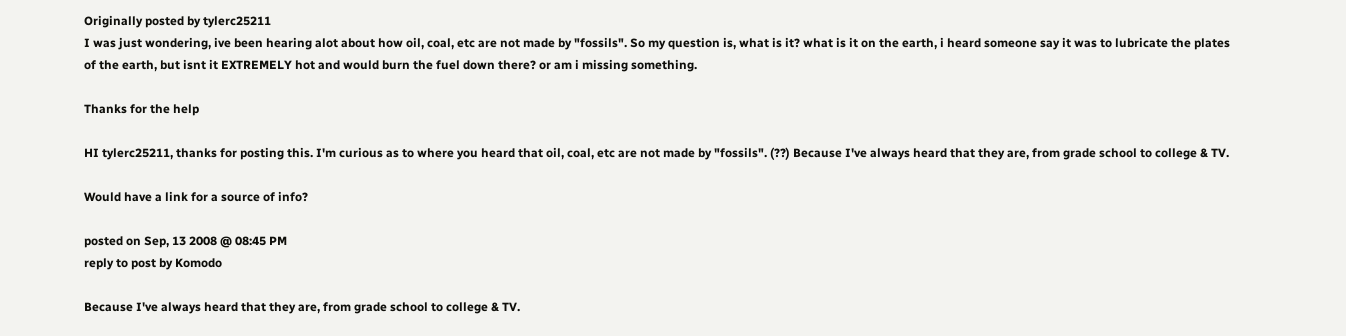Originally posted by tylerc25211
I was just wondering, ive been hearing alot about how oil, coal, etc are not made by "fossils". So my question is, what is it? what is it on the earth, i heard someone say it was to lubricate the plates of the earth, but isnt it EXTREMELY hot and would burn the fuel down there? or am i missing something.

Thanks for the help

HI tylerc25211, thanks for posting this. I'm curious as to where you heard that oil, coal, etc are not made by "fossils". (??) Because I've always heard that they are, from grade school to college & TV.

Would have a link for a source of info?

posted on Sep, 13 2008 @ 08:45 PM
reply to post by Komodo

Because I've always heard that they are, from grade school to college & TV.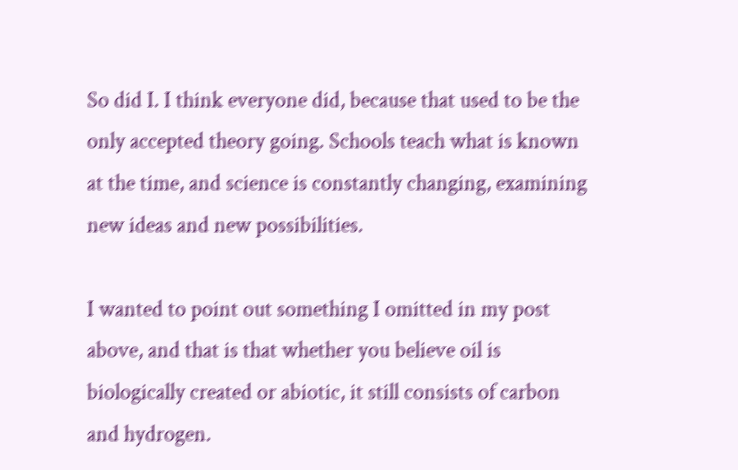So did I. I think everyone did, because that used to be the only accepted theory going. Schools teach what is known at the time, and science is constantly changing, examining new ideas and new possibilities.

I wanted to point out something I omitted in my post above, and that is that whether you believe oil is biologically created or abiotic, it still consists of carbon and hydrogen.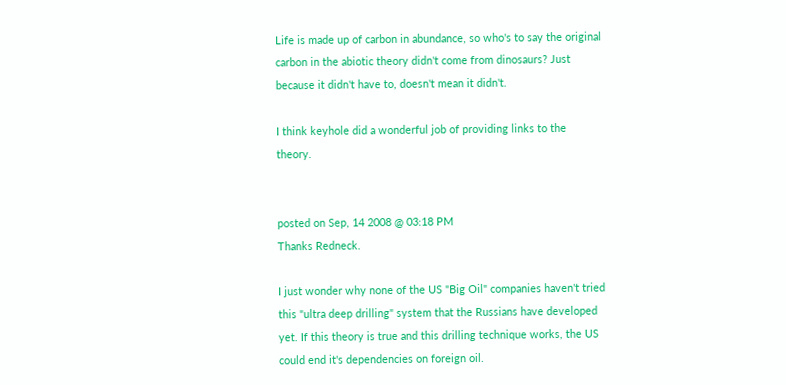Life is made up of carbon in abundance, so who's to say the original carbon in the abiotic theory didn't come from dinosaurs? Just because it didn't have to, doesn't mean it didn't.

I think keyhole did a wonderful job of providing links to the theory.


posted on Sep, 14 2008 @ 03:18 PM
Thanks Redneck.

I just wonder why none of the US "Big Oil" companies haven't tried this "ultra deep drilling" system that the Russians have developed yet. If this theory is true and this drilling technique works, the US could end it's dependencies on foreign oil.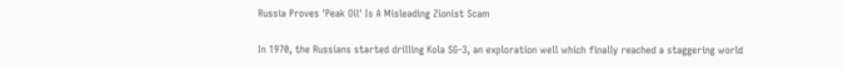Russia Proves 'Peak Oil' Is A Misleading Zionist Scam

In 1970, the Russians started drilling Kola SG-3, an exploration well which finally reached a staggering world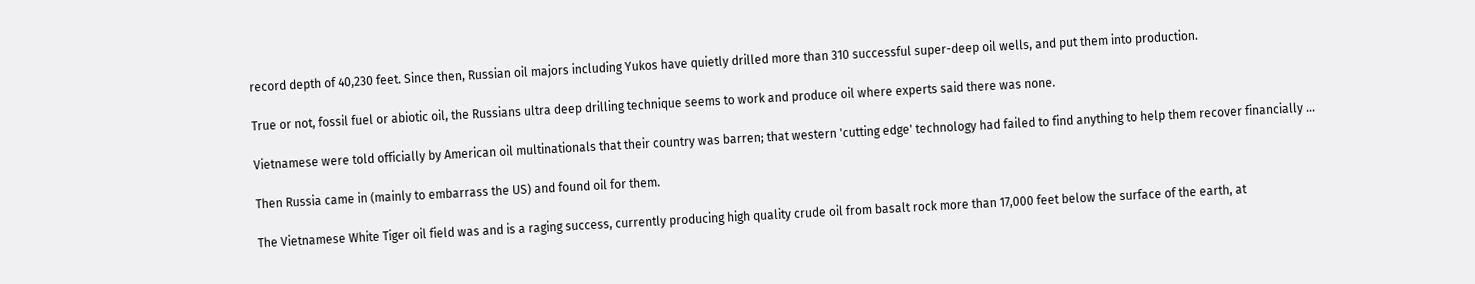record depth of 40,230 feet. Since then, Russian oil majors including Yukos have quietly drilled more than 310 successful super-deep oil wells, and put them into production.

True or not, fossil fuel or abiotic oil, the Russians ultra deep drilling technique seems to work and produce oil where experts said there was none.

Vietnamese were told officially by American oil multinationals that their country was barren; that western 'cutting edge' technology had failed to find anything to help them recover financially ...

Then Russia came in (mainly to embarrass the US) and found oil for them.

The Vietnamese White Tiger oil field was and is a raging success, currently producing high quality crude oil from basalt rock more than 17,000 feet below the surface of the earth, at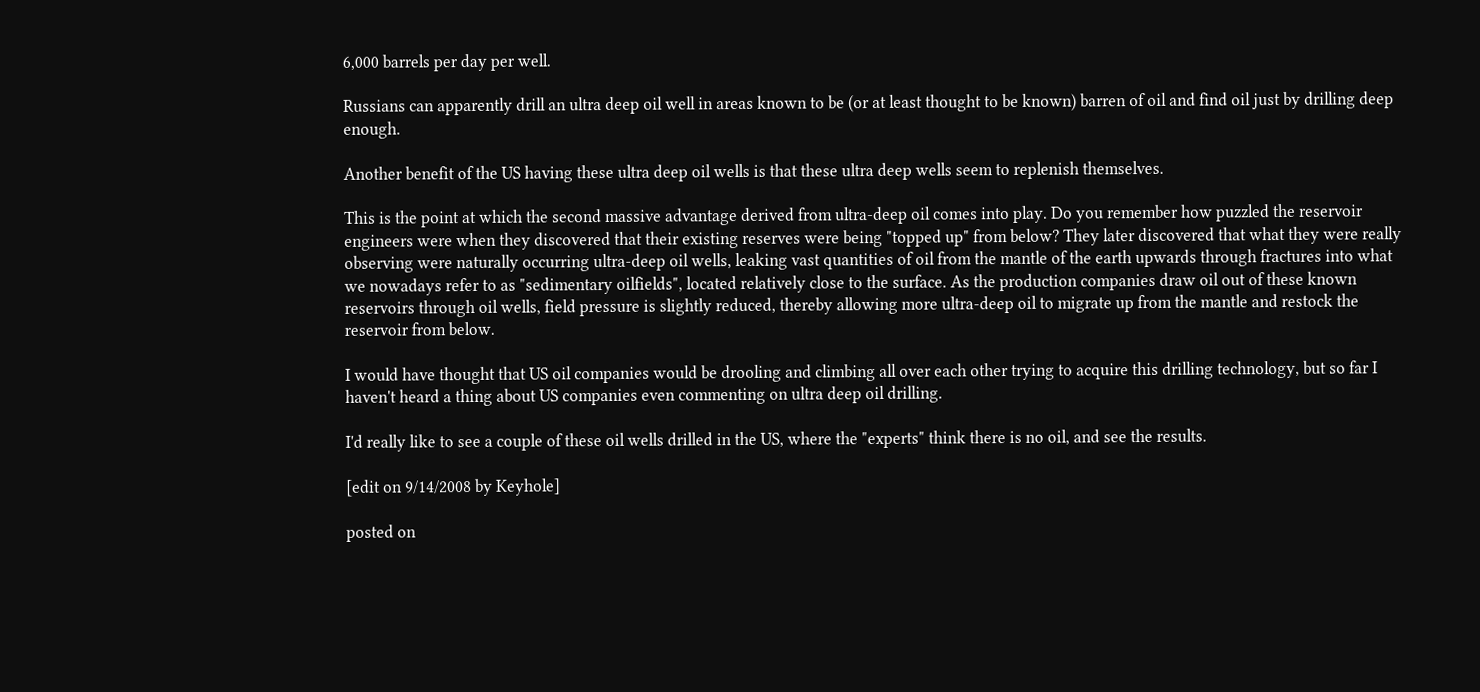6,000 barrels per day per well.

Russians can apparently drill an ultra deep oil well in areas known to be (or at least thought to be known) barren of oil and find oil just by drilling deep enough.

Another benefit of the US having these ultra deep oil wells is that these ultra deep wells seem to replenish themselves.

This is the point at which the second massive advantage derived from ultra-deep oil comes into play. Do you remember how puzzled the reservoir engineers were when they discovered that their existing reserves were being "topped up" from below? They later discovered that what they were really observing were naturally occurring ultra-deep oil wells, leaking vast quantities of oil from the mantle of the earth upwards through fractures into what we nowadays refer to as "sedimentary oilfields", located relatively close to the surface. As the production companies draw oil out of these known reservoirs through oil wells, field pressure is slightly reduced, thereby allowing more ultra-deep oil to migrate up from the mantle and restock the reservoir from below.

I would have thought that US oil companies would be drooling and climbing all over each other trying to acquire this drilling technology, but so far I haven't heard a thing about US companies even commenting on ultra deep oil drilling.

I'd really like to see a couple of these oil wells drilled in the US, where the "experts" think there is no oil, and see the results.

[edit on 9/14/2008 by Keyhole]

posted on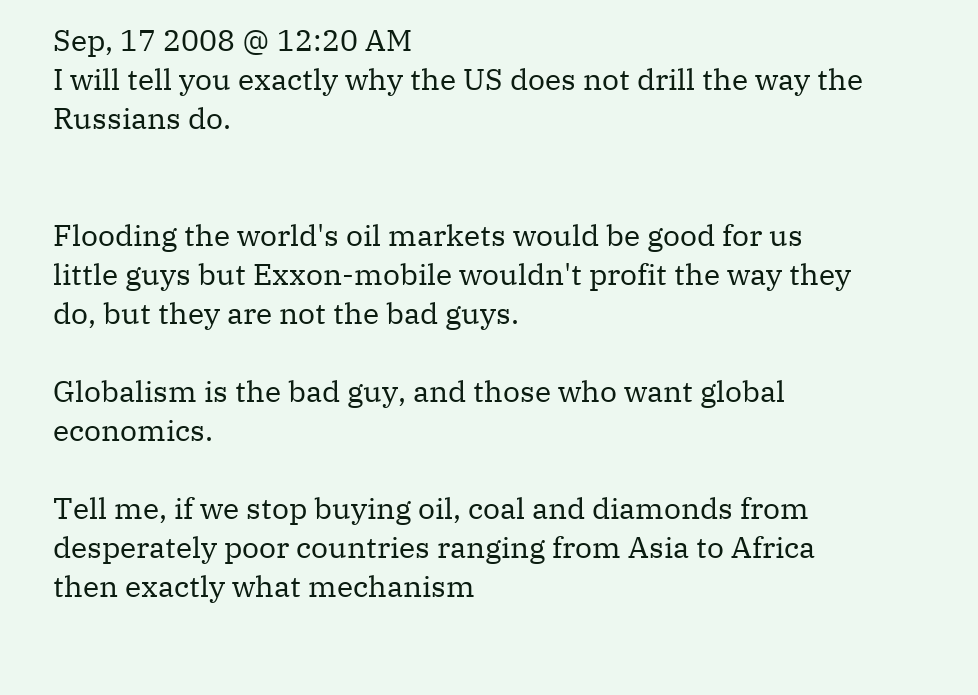Sep, 17 2008 @ 12:20 AM
I will tell you exactly why the US does not drill the way the Russians do.


Flooding the world's oil markets would be good for us little guys but Exxon-mobile wouldn't profit the way they do, but they are not the bad guys.

Globalism is the bad guy, and those who want global economics.

Tell me, if we stop buying oil, coal and diamonds from desperately poor countries ranging from Asia to Africa then exactly what mechanism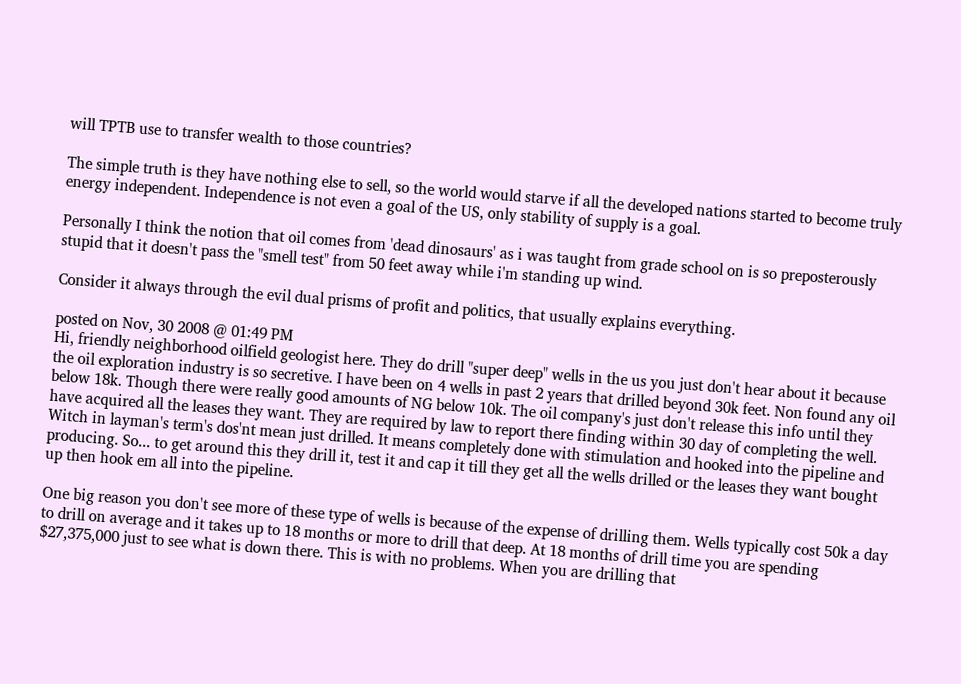will TPTB use to transfer wealth to those countries?

The simple truth is they have nothing else to sell, so the world would starve if all the developed nations started to become truly energy independent. Independence is not even a goal of the US, only stability of supply is a goal.

Personally I think the notion that oil comes from 'dead dinosaurs' as i was taught from grade school on is so preposterously stupid that it doesn't pass the "smell test" from 50 feet away while i'm standing up wind.

Consider it always through the evil dual prisms of profit and politics, that usually explains everything.

posted on Nov, 30 2008 @ 01:49 PM
Hi, friendly neighborhood oilfield geologist here. They do drill "super deep" wells in the us you just don't hear about it because the oil exploration industry is so secretive. I have been on 4 wells in past 2 years that drilled beyond 30k feet. Non found any oil below 18k. Though there were really good amounts of NG below 10k. The oil company's just don't release this info until they have acquired all the leases they want. They are required by law to report there finding within 30 day of completing the well. Witch in layman's term's dos'nt mean just drilled. It means completely done with stimulation and hooked into the pipeline and producing. So... to get around this they drill it, test it and cap it till they get all the wells drilled or the leases they want bought up then hook em all into the pipeline.

One big reason you don't see more of these type of wells is because of the expense of drilling them. Wells typically cost 50k a day to drill on average and it takes up to 18 months or more to drill that deep. At 18 months of drill time you are spending $27,375,000 just to see what is down there. This is with no problems. When you are drilling that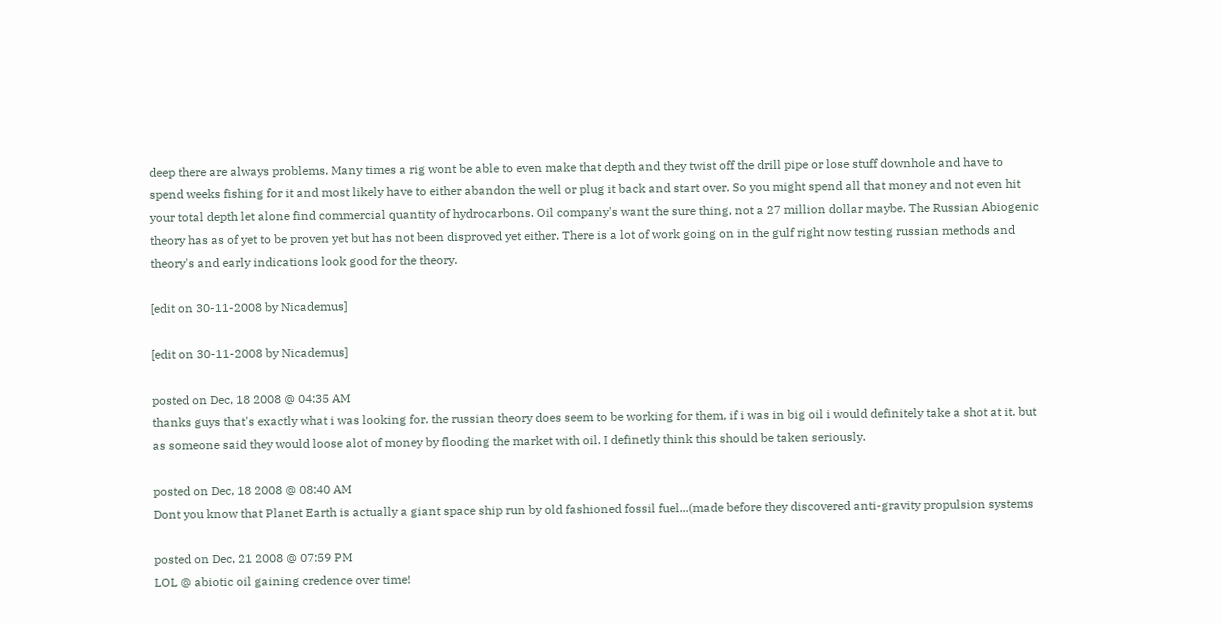deep there are always problems. Many times a rig wont be able to even make that depth and they twist off the drill pipe or lose stuff downhole and have to spend weeks fishing for it and most likely have to either abandon the well or plug it back and start over. So you might spend all that money and not even hit your total depth let alone find commercial quantity of hydrocarbons. Oil company's want the sure thing, not a 27 million dollar maybe. The Russian Abiogenic theory has as of yet to be proven yet but has not been disproved yet either. There is a lot of work going on in the gulf right now testing russian methods and theory's and early indications look good for the theory.

[edit on 30-11-2008 by Nicademus]

[edit on 30-11-2008 by Nicademus]

posted on Dec, 18 2008 @ 04:35 AM
thanks guys that's exactly what i was looking for. the russian theory does seem to be working for them, if i was in big oil i would definitely take a shot at it. but as someone said they would loose alot of money by flooding the market with oil. I definetly think this should be taken seriously.

posted on Dec, 18 2008 @ 08:40 AM
Dont you know that Planet Earth is actually a giant space ship run by old fashioned fossil fuel...(made before they discovered anti-gravity propulsion systems

posted on Dec, 21 2008 @ 07:59 PM
LOL @ abiotic oil gaining credence over time!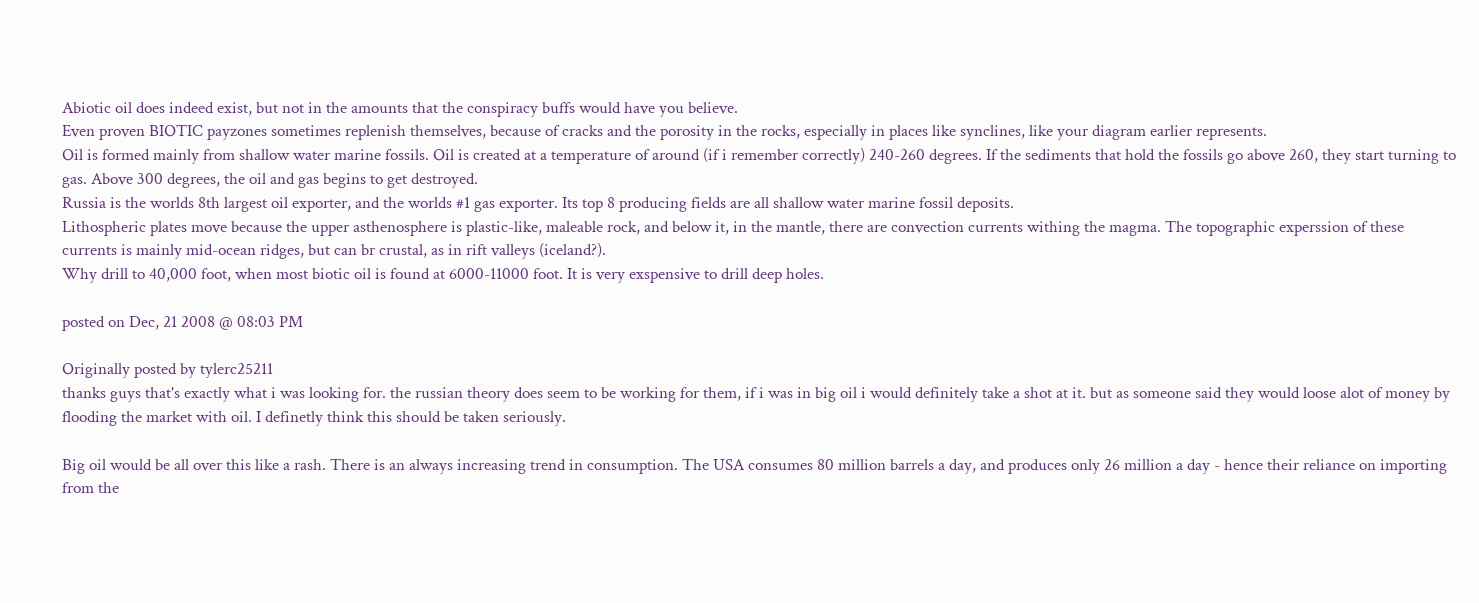Abiotic oil does indeed exist, but not in the amounts that the conspiracy buffs would have you believe.
Even proven BIOTIC payzones sometimes replenish themselves, because of cracks and the porosity in the rocks, especially in places like synclines, like your diagram earlier represents.
Oil is formed mainly from shallow water marine fossils. Oil is created at a temperature of around (if i remember correctly) 240-260 degrees. If the sediments that hold the fossils go above 260, they start turning to gas. Above 300 degrees, the oil and gas begins to get destroyed.
Russia is the worlds 8th largest oil exporter, and the worlds #1 gas exporter. Its top 8 producing fields are all shallow water marine fossil deposits.
Lithospheric plates move because the upper asthenosphere is plastic-like, maleable rock, and below it, in the mantle, there are convection currents withing the magma. The topographic experssion of these currents is mainly mid-ocean ridges, but can br crustal, as in rift valleys (iceland?).
Why drill to 40,000 foot, when most biotic oil is found at 6000-11000 foot. It is very exspensive to drill deep holes.

posted on Dec, 21 2008 @ 08:03 PM

Originally posted by tylerc25211
thanks guys that's exactly what i was looking for. the russian theory does seem to be working for them, if i was in big oil i would definitely take a shot at it. but as someone said they would loose alot of money by flooding the market with oil. I definetly think this should be taken seriously.

Big oil would be all over this like a rash. There is an always increasing trend in consumption. The USA consumes 80 million barrels a day, and produces only 26 million a day - hence their reliance on importing from the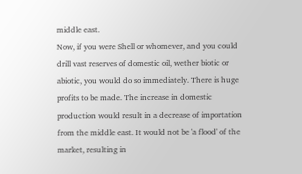middle east.
Now, if you were Shell or whomever, and you could drill vast reserves of domestic oil, wether biotic or abiotic, you would do so immediately. There is huge profits to be made. The increase in domestic production would result in a decrease of importation from the middle east. It would not be 'a flood' of the market, resulting in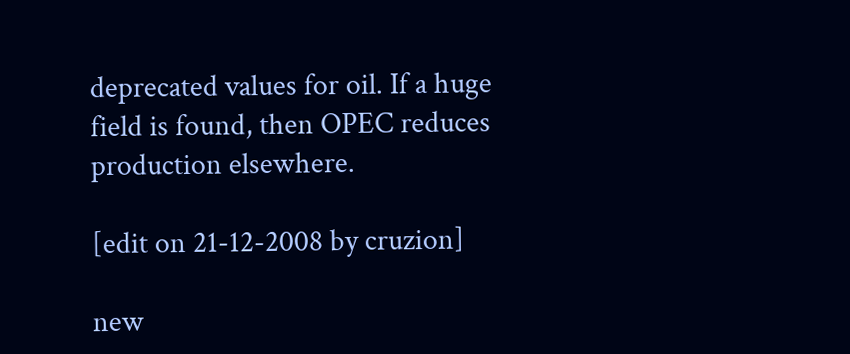deprecated values for oil. If a huge field is found, then OPEC reduces production elsewhere.

[edit on 21-12-2008 by cruzion]

new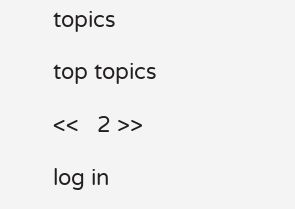topics

top topics

<<   2 >>

log in